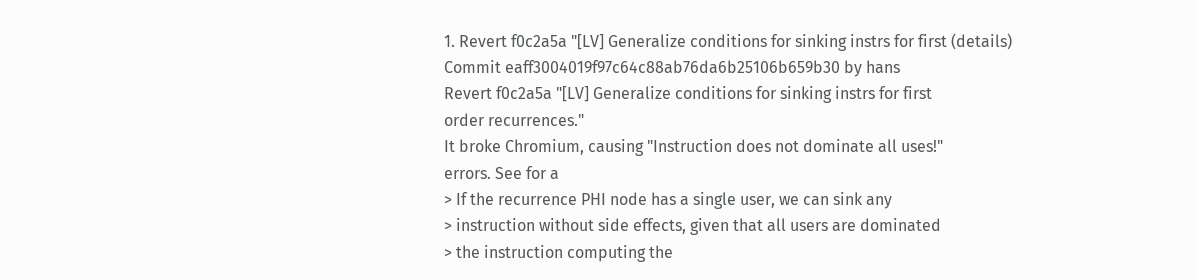1. Revert f0c2a5a "[LV] Generalize conditions for sinking instrs for first (details)
Commit eaff3004019f97c64c88ab76da6b25106b659b30 by hans
Revert f0c2a5a "[LV] Generalize conditions for sinking instrs for first
order recurrences."
It broke Chromium, causing "Instruction does not dominate all uses!"
errors. See for a
> If the recurrence PHI node has a single user, we can sink any
> instruction without side effects, given that all users are dominated
> the instruction computing the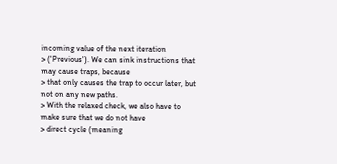incoming value of the next iteration
> ('Previous'). We can sink instructions that may cause traps, because
> that only causes the trap to occur later, but not on any new paths.
> With the relaxed check, we also have to make sure that we do not have
> direct cycle (meaning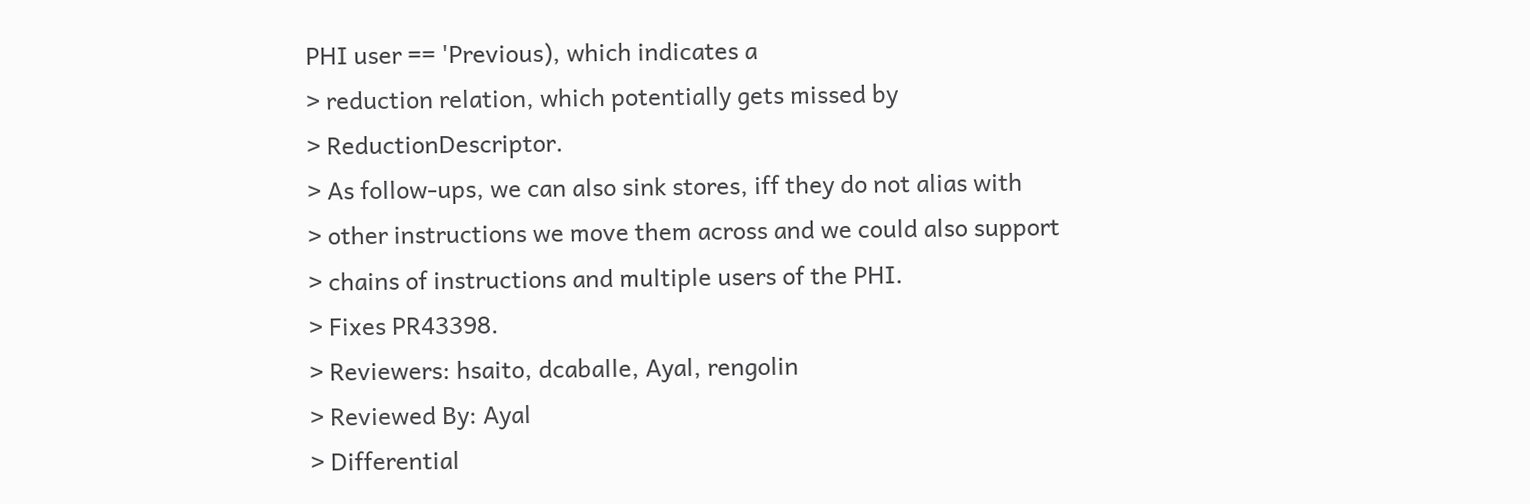PHI user == 'Previous), which indicates a
> reduction relation, which potentially gets missed by
> ReductionDescriptor.
> As follow-ups, we can also sink stores, iff they do not alias with
> other instructions we move them across and we could also support
> chains of instructions and multiple users of the PHI.
> Fixes PR43398.
> Reviewers: hsaito, dcaballe, Ayal, rengolin
> Reviewed By: Ayal
> Differential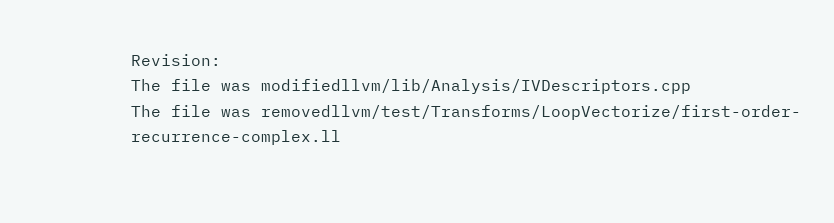Revision:
The file was modifiedllvm/lib/Analysis/IVDescriptors.cpp
The file was removedllvm/test/Transforms/LoopVectorize/first-order-recurrence-complex.ll